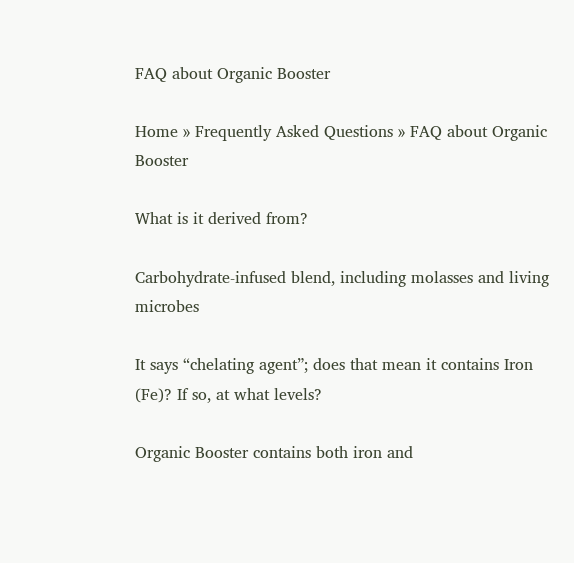FAQ about Organic Booster

Home » Frequently Asked Questions » FAQ about Organic Booster

What is it derived from?

Carbohydrate-infused blend, including molasses and living microbes

It says “chelating agent”; does that mean it contains Iron (Fe)? If so, at what levels?

Organic Booster contains both iron and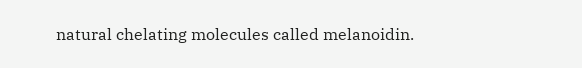natural chelating molecules called melanoidin.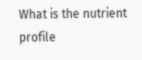What is the nutrient profile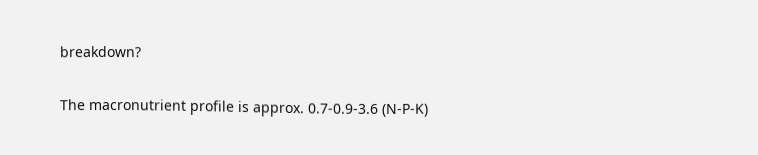breakdown?

The macronutrient profile is approx. 0.7-0.9-3.6 (N-P-K)